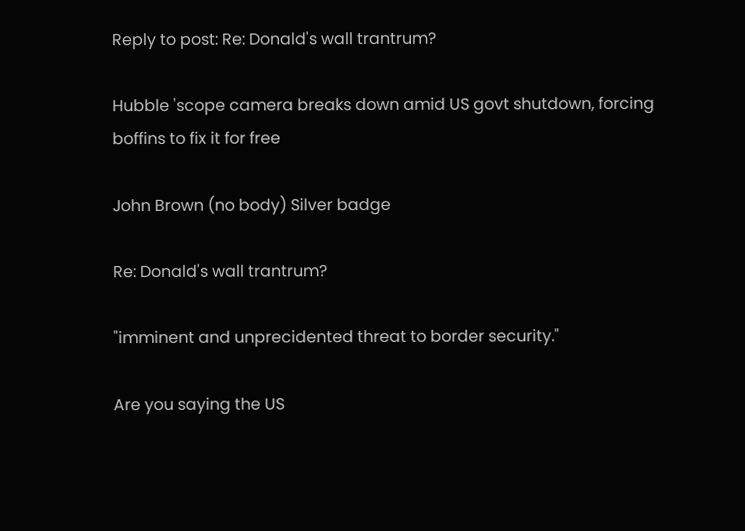Reply to post: Re: Donald's wall trantrum?

Hubble 'scope camera breaks down amid US govt shutdown, forcing boffins to fix it for free

John Brown (no body) Silver badge

Re: Donald's wall trantrum?

"imminent and unprecidented threat to border security."

Are you saying the US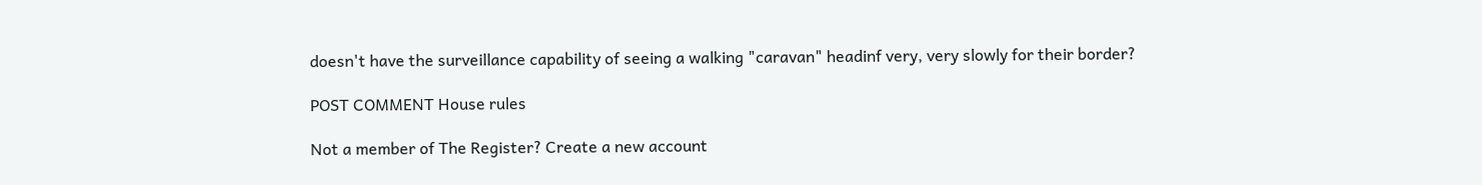doesn't have the surveillance capability of seeing a walking "caravan" headinf very, very slowly for their border?

POST COMMENT House rules

Not a member of The Register? Create a new account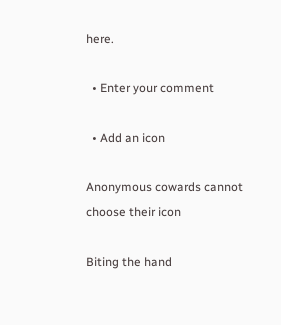here.

  • Enter your comment

  • Add an icon

Anonymous cowards cannot choose their icon

Biting the hand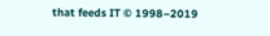that feeds IT © 1998–2019